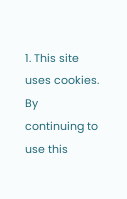1. This site uses cookies. By continuing to use this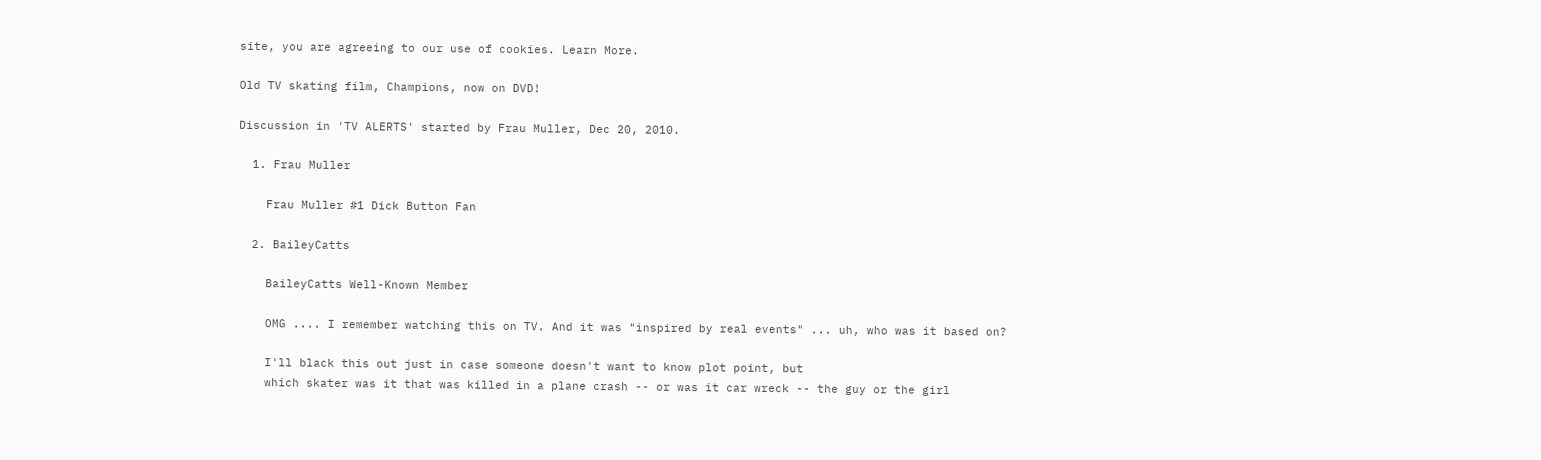site, you are agreeing to our use of cookies. Learn More.

Old TV skating film, Champions, now on DVD!

Discussion in 'TV ALERTS' started by Frau Muller, Dec 20, 2010.

  1. Frau Muller

    Frau Muller #1 Dick Button Fan

  2. BaileyCatts

    BaileyCatts Well-Known Member

    OMG .... I remember watching this on TV. And it was "inspired by real events" ... uh, who was it based on?

    I'll black this out just in case someone doesn't want to know plot point, but
    which skater was it that was killed in a plane crash -- or was it car wreck -- the guy or the girl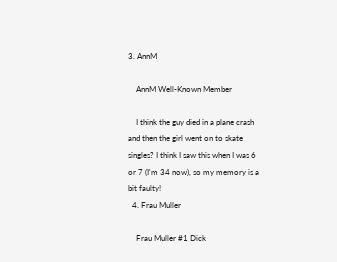3. AnnM

    AnnM Well-Known Member

    I think the guy died in a plane crash and then the girl went on to skate singles? I think I saw this when I was 6 or 7 (I'm 34 now), so my memory is a bit faulty!
  4. Frau Muller

    Frau Muller #1 Dick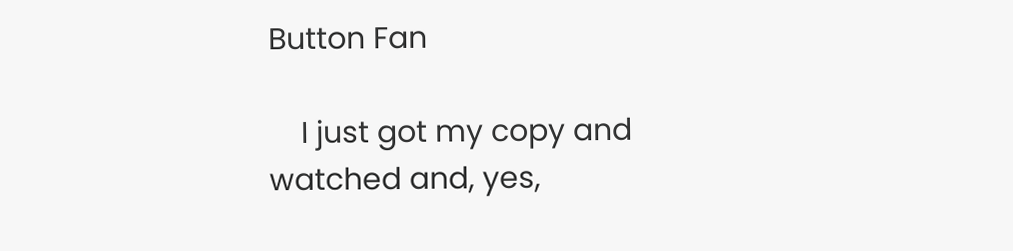Button Fan

    I just got my copy and watched and, yes,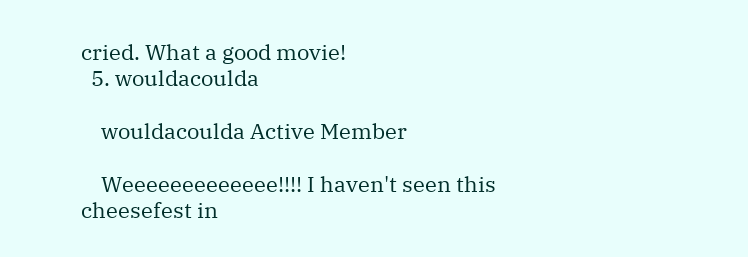cried. What a good movie!
  5. wouldacoulda

    wouldacoulda Active Member

    Weeeeeeeeeeeee!!!! I haven't seen this cheesefest in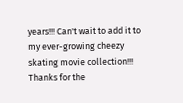years!!! Can't wait to add it to my ever-growing cheezy skating movie collection!!! Thanks for the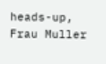heads-up, Frau Muller